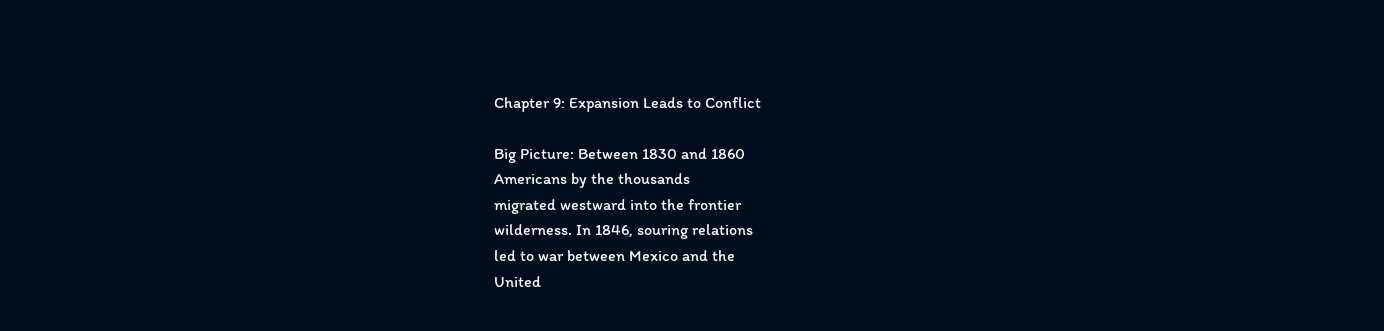Chapter 9: Expansion Leads to Conflict

Big Picture: Between 1830 and 1860
Americans by the thousands
migrated westward into the frontier
wilderness. In 1846, souring relations
led to war between Mexico and the
United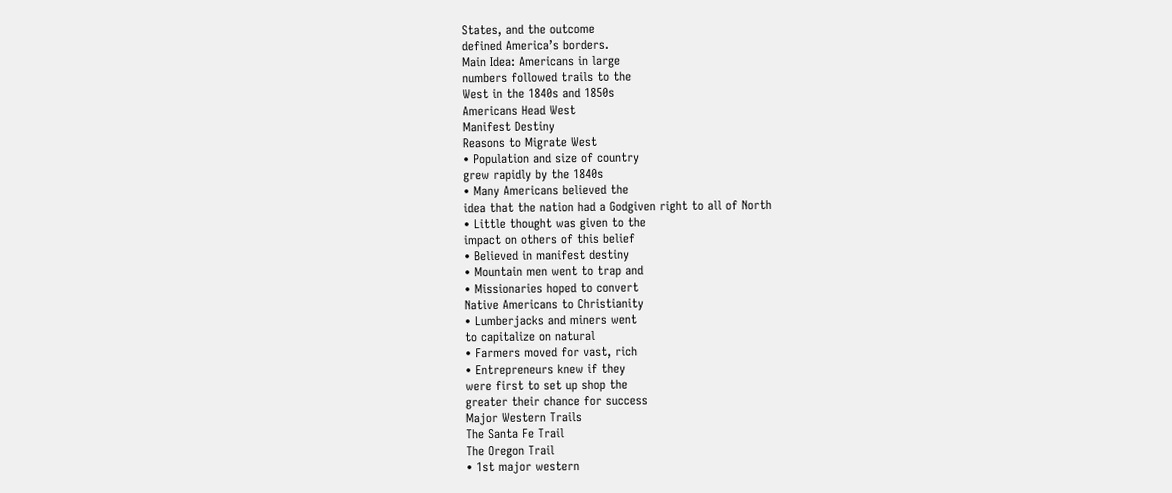States, and the outcome
defined America’s borders.
Main Idea: Americans in large
numbers followed trails to the
West in the 1840s and 1850s
Americans Head West
Manifest Destiny
Reasons to Migrate West
• Population and size of country
grew rapidly by the 1840s
• Many Americans believed the
idea that the nation had a Godgiven right to all of North
• Little thought was given to the
impact on others of this belief
• Believed in manifest destiny
• Mountain men went to trap and
• Missionaries hoped to convert
Native Americans to Christianity
• Lumberjacks and miners went
to capitalize on natural
• Farmers moved for vast, rich
• Entrepreneurs knew if they
were first to set up shop the
greater their chance for success
Major Western Trails
The Santa Fe Trail
The Oregon Trail
• 1st major western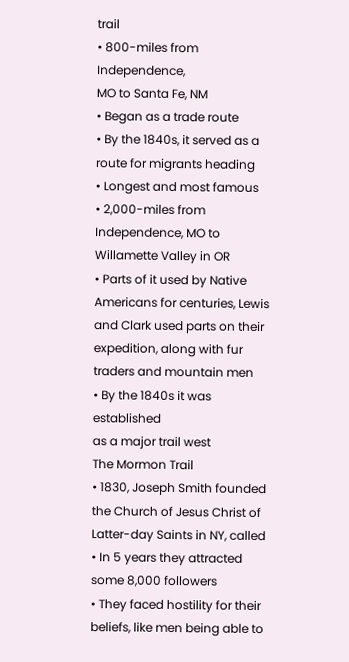trail
• 800-miles from Independence,
MO to Santa Fe, NM
• Began as a trade route
• By the 1840s, it served as a
route for migrants heading
• Longest and most famous
• 2,000-miles from
Independence, MO to
Willamette Valley in OR
• Parts of it used by Native
Americans for centuries, Lewis
and Clark used parts on their
expedition, along with fur
traders and mountain men
• By the 1840s it was established
as a major trail west
The Mormon Trail
• 1830, Joseph Smith founded
the Church of Jesus Christ of
Latter-day Saints in NY, called
• In 5 years they attracted
some 8,000 followers
• They faced hostility for their
beliefs, like men being able to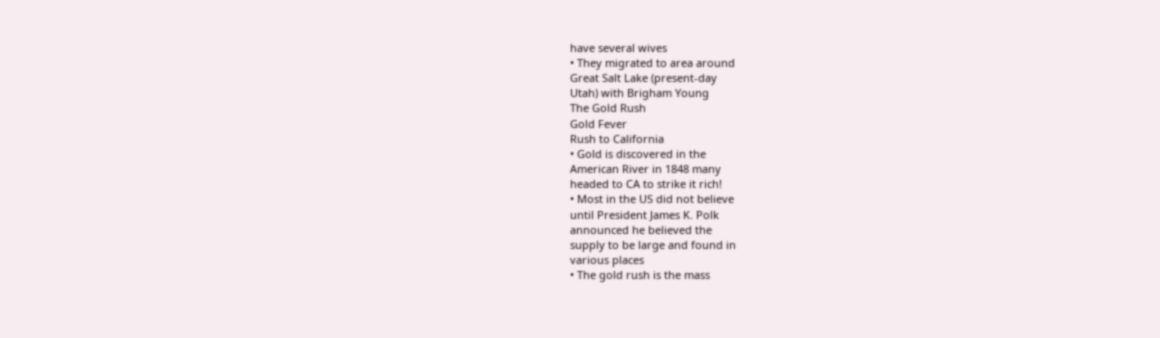have several wives
• They migrated to area around
Great Salt Lake (present-day
Utah) with Brigham Young
The Gold Rush
Gold Fever
Rush to California
• Gold is discovered in the
American River in 1848 many
headed to CA to strike it rich!
• Most in the US did not believe
until President James K. Polk
announced he believed the
supply to be large and found in
various places
• The gold rush is the mass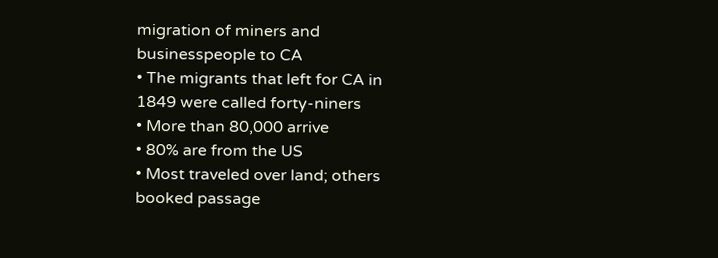migration of miners and
businesspeople to CA
• The migrants that left for CA in
1849 were called forty-niners
• More than 80,000 arrive
• 80% are from the US
• Most traveled over land; others
booked passage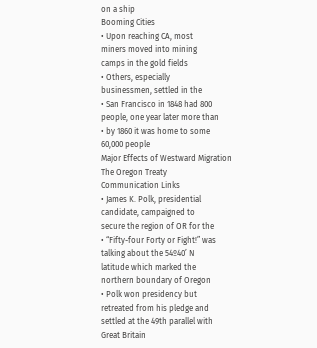on a ship
Booming Cities
• Upon reaching CA, most
miners moved into mining
camps in the gold fields
• Others, especially
businessmen, settled in the
• San Francisco in 1848 had 800
people, one year later more than
• by 1860 it was home to some
60,000 people
Major Effects of Westward Migration
The Oregon Treaty
Communication Links
• James K. Polk, presidential
candidate, campaigned to
secure the region of OR for the
• “Fifty-four Forty or Fight!” was
talking about the 54º40’ N
latitude which marked the
northern boundary of Oregon
• Polk won presidency but
retreated from his pledge and
settled at the 49th parallel with
Great Britain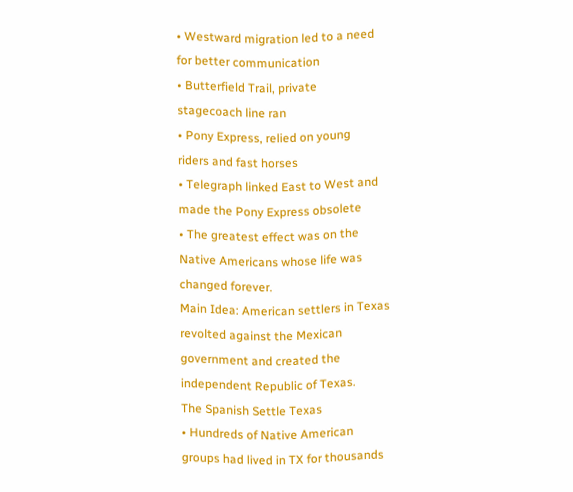• Westward migration led to a need
for better communication
• Butterfield Trail, private
stagecoach line ran
• Pony Express, relied on young
riders and fast horses
• Telegraph linked East to West and
made the Pony Express obsolete
• The greatest effect was on the
Native Americans whose life was
changed forever.
Main Idea: American settlers in Texas
revolted against the Mexican
government and created the
independent Republic of Texas.
The Spanish Settle Texas
• Hundreds of Native American
groups had lived in TX for thousands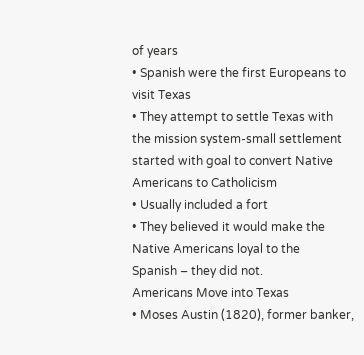of years
• Spanish were the first Europeans to
visit Texas
• They attempt to settle Texas with
the mission system-small settlement
started with goal to convert Native
Americans to Catholicism
• Usually included a fort
• They believed it would make the
Native Americans loyal to the
Spanish – they did not.
Americans Move into Texas
• Moses Austin (1820), former banker,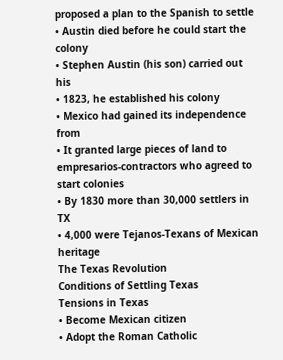proposed a plan to the Spanish to settle
• Austin died before he could start the colony
• Stephen Austin (his son) carried out his
• 1823, he established his colony
• Mexico had gained its independence from
• It granted large pieces of land to
empresarios-contractors who agreed to
start colonies
• By 1830 more than 30,000 settlers in TX
• 4,000 were Tejanos-Texans of Mexican heritage
The Texas Revolution
Conditions of Settling Texas
Tensions in Texas
• Become Mexican citizen
• Adopt the Roman Catholic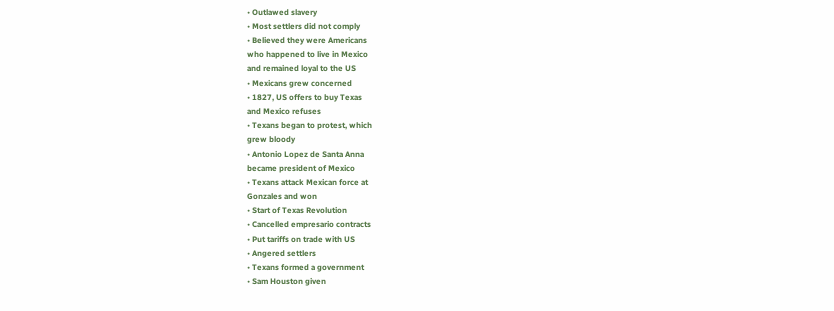• Outlawed slavery
• Most settlers did not comply
• Believed they were Americans
who happened to live in Mexico
and remained loyal to the US
• Mexicans grew concerned
• 1827, US offers to buy Texas
and Mexico refuses
• Texans began to protest, which
grew bloody
• Antonio Lopez de Santa Anna
became president of Mexico
• Texans attack Mexican force at
Gonzales and won
• Start of Texas Revolution
• Cancelled empresario contracts
• Put tariffs on trade with US
• Angered settlers
• Texans formed a government
• Sam Houston given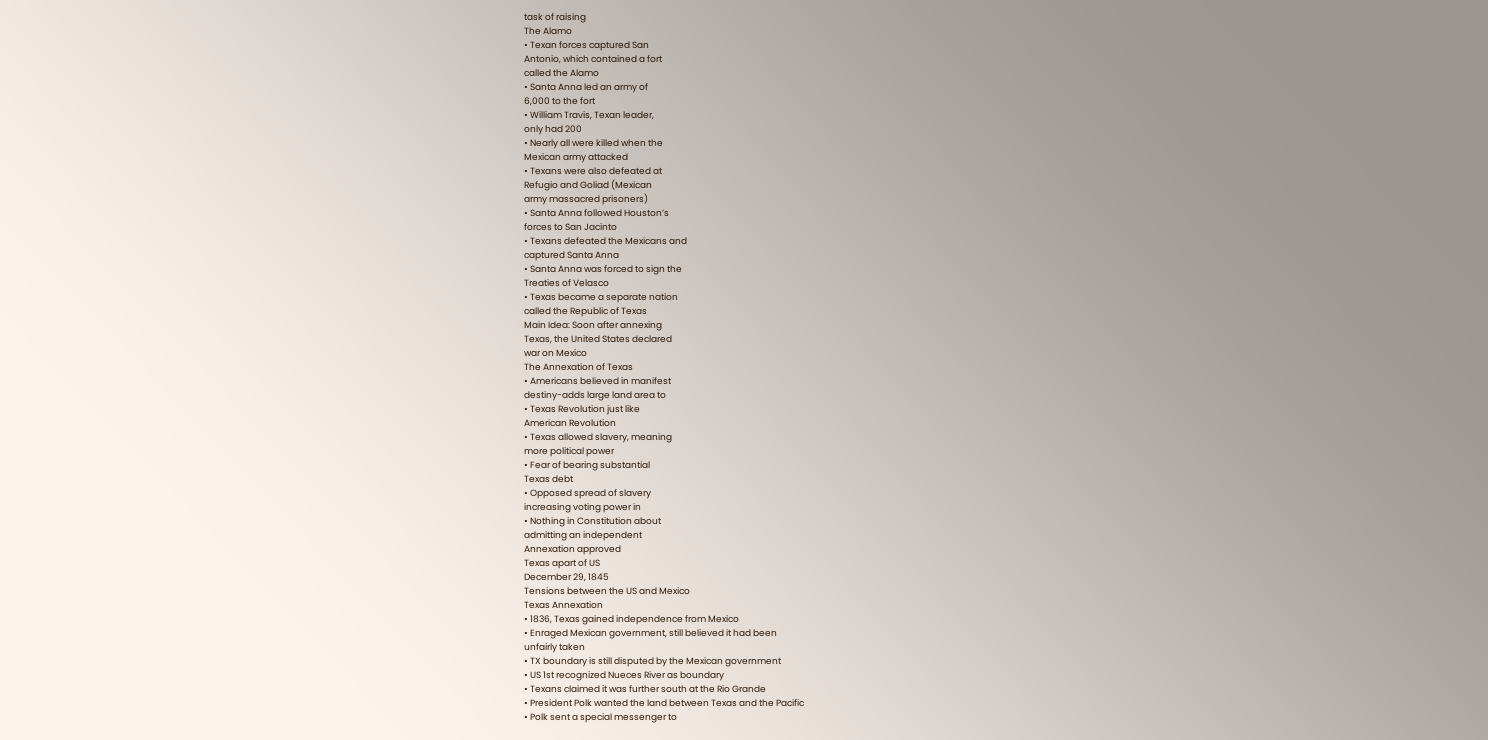task of raising
The Alamo
• Texan forces captured San
Antonio, which contained a fort
called the Alamo
• Santa Anna led an army of
6,000 to the fort
• William Travis, Texan leader,
only had 200
• Nearly all were killed when the
Mexican army attacked
• Texans were also defeated at
Refugio and Goliad (Mexican
army massacred prisoners)
• Santa Anna followed Houston’s
forces to San Jacinto
• Texans defeated the Mexicans and
captured Santa Anna
• Santa Anna was forced to sign the
Treaties of Velasco
• Texas became a separate nation
called the Republic of Texas
Main Idea: Soon after annexing
Texas, the United States declared
war on Mexico
The Annexation of Texas
• Americans believed in manifest
destiny-adds large land area to
• Texas Revolution just like
American Revolution
• Texas allowed slavery, meaning
more political power
• Fear of bearing substantial
Texas debt
• Opposed spread of slavery
increasing voting power in
• Nothing in Constitution about
admitting an independent
Annexation approved
Texas apart of US
December 29, 1845
Tensions between the US and Mexico
Texas Annexation
• 1836, Texas gained independence from Mexico
• Enraged Mexican government, still believed it had been
unfairly taken
• TX boundary is still disputed by the Mexican government
• US 1st recognized Nueces River as boundary
• Texans claimed it was further south at the Rio Grande
• President Polk wanted the land between Texas and the Pacific
• Polk sent a special messenger to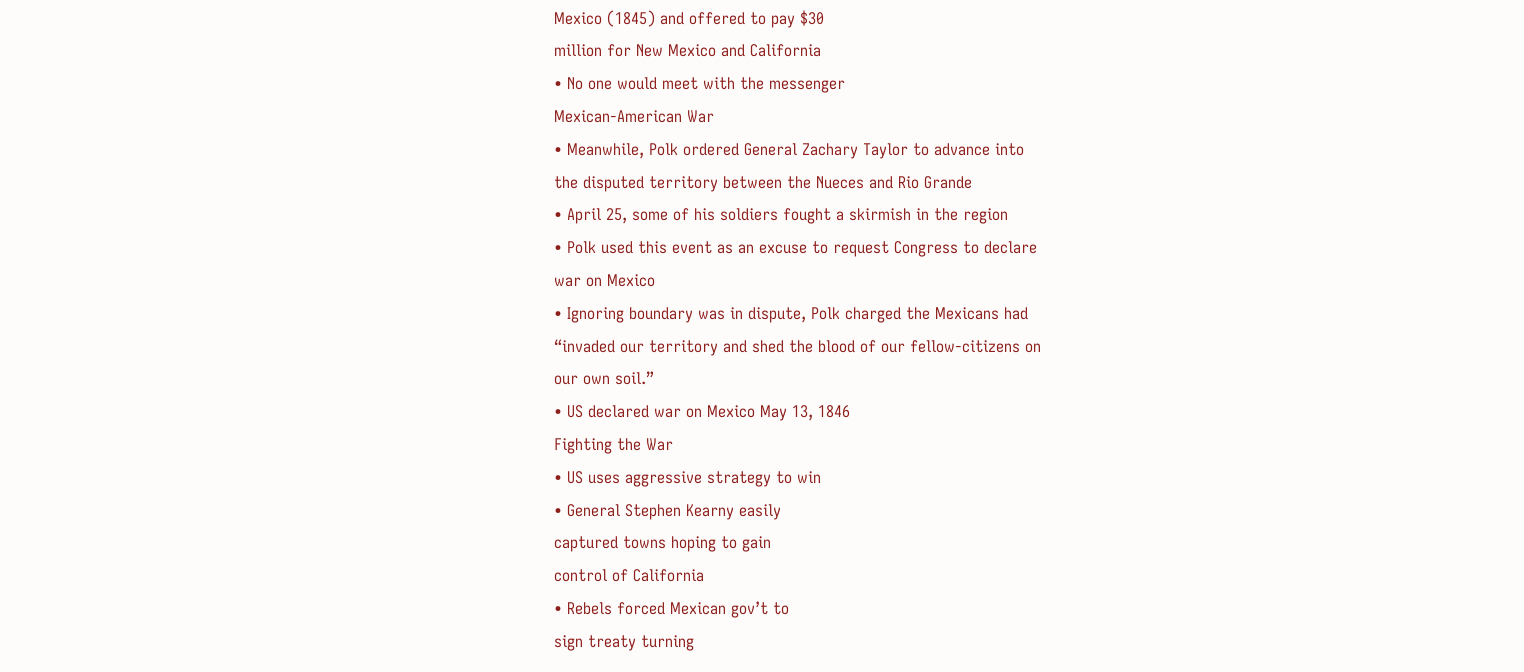Mexico (1845) and offered to pay $30
million for New Mexico and California
• No one would meet with the messenger
Mexican-American War
• Meanwhile, Polk ordered General Zachary Taylor to advance into
the disputed territory between the Nueces and Rio Grande
• April 25, some of his soldiers fought a skirmish in the region
• Polk used this event as an excuse to request Congress to declare
war on Mexico
• Ignoring boundary was in dispute, Polk charged the Mexicans had
“invaded our territory and shed the blood of our fellow-citizens on
our own soil.”
• US declared war on Mexico May 13, 1846
Fighting the War
• US uses aggressive strategy to win
• General Stephen Kearny easily
captured towns hoping to gain
control of California
• Rebels forced Mexican gov’t to
sign treaty turning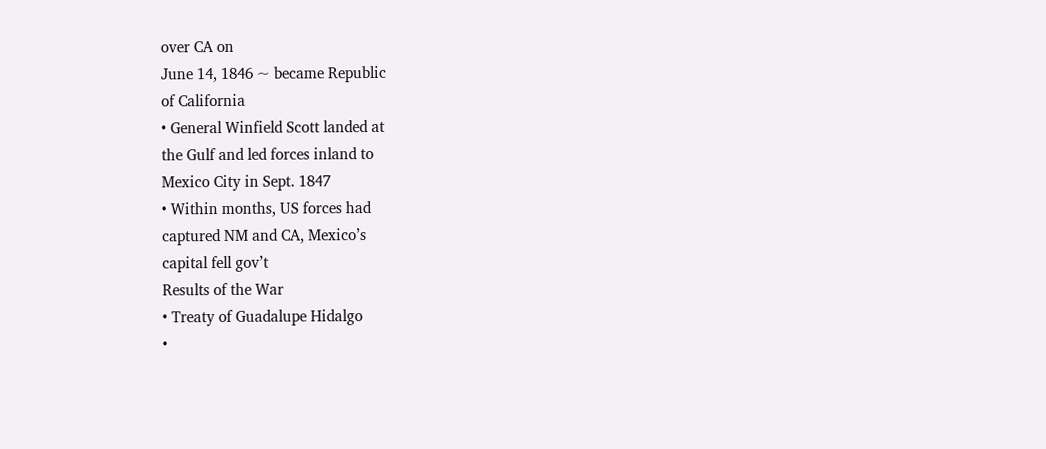over CA on
June 14, 1846 ~ became Republic
of California
• General Winfield Scott landed at
the Gulf and led forces inland to
Mexico City in Sept. 1847
• Within months, US forces had
captured NM and CA, Mexico’s
capital fell gov’t
Results of the War
• Treaty of Guadalupe Hidalgo
•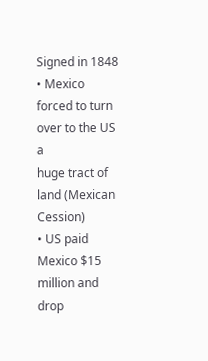Signed in 1848
• Mexico forced to turn over to the US a
huge tract of land (Mexican Cession)
• US paid Mexico $15 million and drop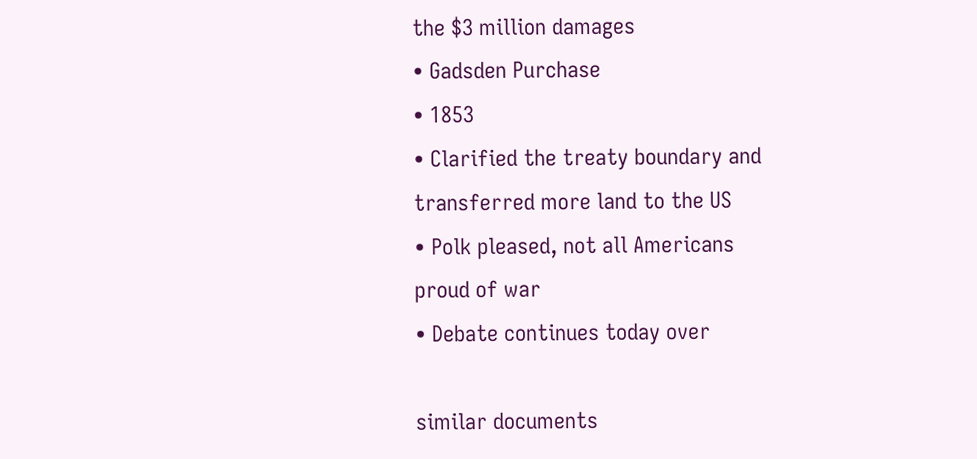the $3 million damages
• Gadsden Purchase
• 1853
• Clarified the treaty boundary and
transferred more land to the US
• Polk pleased, not all Americans
proud of war
• Debate continues today over

similar documents